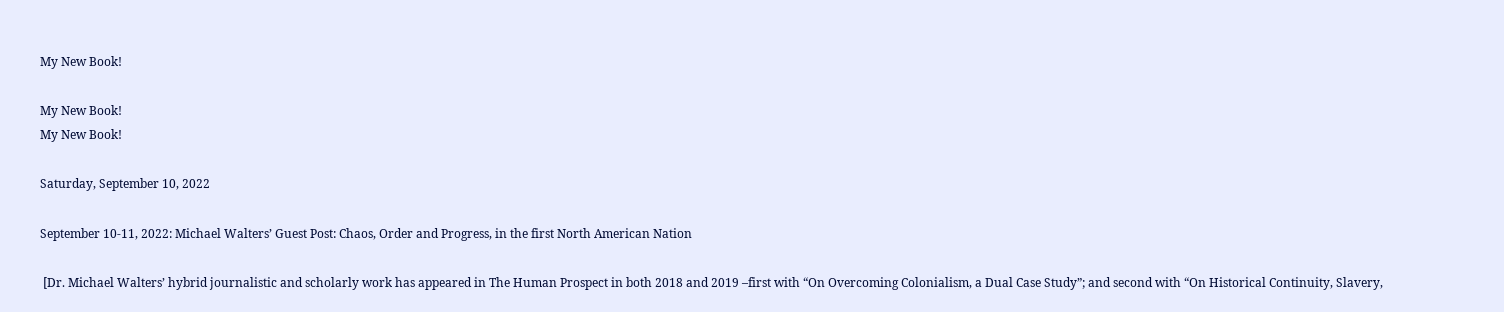My New Book!

My New Book!
My New Book!

Saturday, September 10, 2022

September 10-11, 2022: Michael Walters’ Guest Post: Chaos, Order and Progress, in the first North American Nation

 [Dr. Michael Walters’ hybrid journalistic and scholarly work has appeared in The Human Prospect in both 2018 and 2019 –first with “On Overcoming Colonialism, a Dual Case Study”; and second with “On Historical Continuity, Slavery,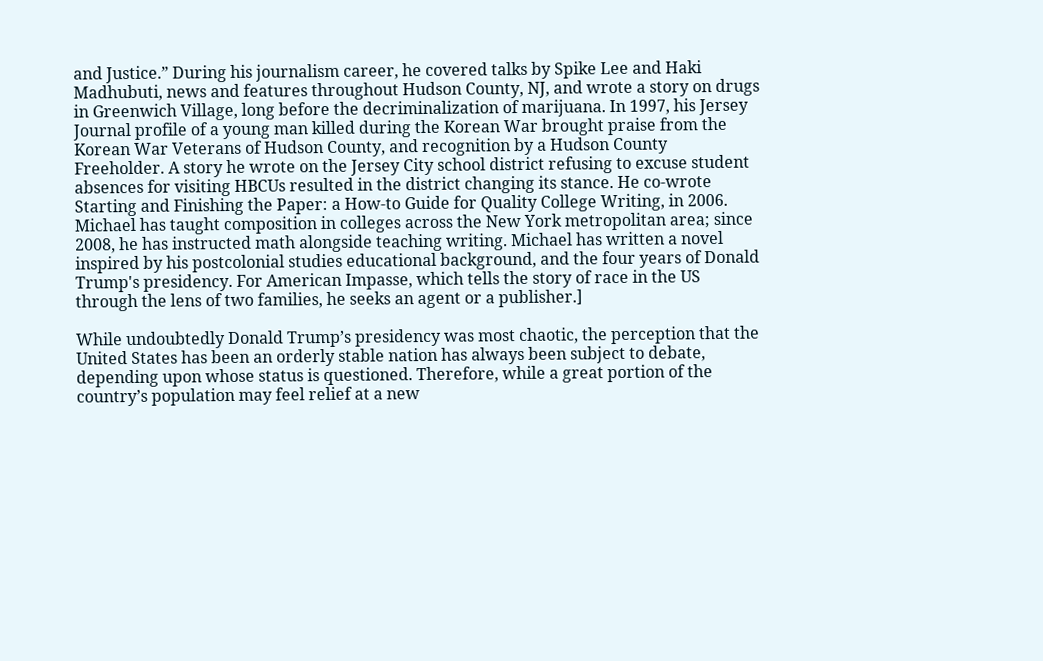and Justice.” During his journalism career, he covered talks by Spike Lee and Haki Madhubuti, news and features throughout Hudson County, NJ, and wrote a story on drugs in Greenwich Village, long before the decriminalization of marijuana. In 1997, his Jersey Journal profile of a young man killed during the Korean War brought praise from the Korean War Veterans of Hudson County, and recognition by a Hudson County Freeholder. A story he wrote on the Jersey City school district refusing to excuse student absences for visiting HBCUs resulted in the district changing its stance. He co-wrote Starting and Finishing the Paper: a How-to Guide for Quality College Writing, in 2006. Michael has taught composition in colleges across the New York metropolitan area; since 2008, he has instructed math alongside teaching writing. Michael has written a novel inspired by his postcolonial studies educational background, and the four years of Donald Trump's presidency. For American Impasse, which tells the story of race in the US through the lens of two families, he seeks an agent or a publisher.]

While undoubtedly Donald Trump’s presidency was most chaotic, the perception that the United States has been an orderly stable nation has always been subject to debate, depending upon whose status is questioned. Therefore, while a great portion of the country’s population may feel relief at a new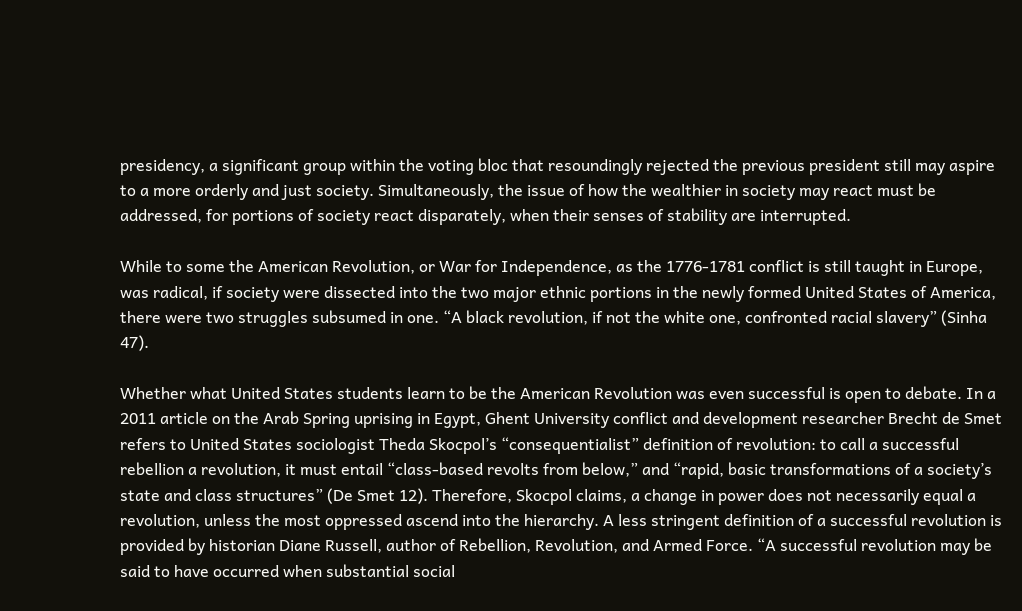presidency, a significant group within the voting bloc that resoundingly rejected the previous president still may aspire to a more orderly and just society. Simultaneously, the issue of how the wealthier in society may react must be addressed, for portions of society react disparately, when their senses of stability are interrupted.

While to some the American Revolution, or War for Independence, as the 1776-1781 conflict is still taught in Europe, was radical, if society were dissected into the two major ethnic portions in the newly formed United States of America, there were two struggles subsumed in one. “A black revolution, if not the white one, confronted racial slavery” (Sinha 47).

Whether what United States students learn to be the American Revolution was even successful is open to debate. In a 2011 article on the Arab Spring uprising in Egypt, Ghent University conflict and development researcher Brecht de Smet refers to United States sociologist Theda Skocpol’s “consequentialist” definition of revolution: to call a successful rebellion a revolution, it must entail “class-based revolts from below,” and “rapid, basic transformations of a society’s state and class structures” (De Smet 12). Therefore, Skocpol claims, a change in power does not necessarily equal a revolution, unless the most oppressed ascend into the hierarchy. A less stringent definition of a successful revolution is provided by historian Diane Russell, author of Rebellion, Revolution, and Armed Force. “A successful revolution may be said to have occurred when substantial social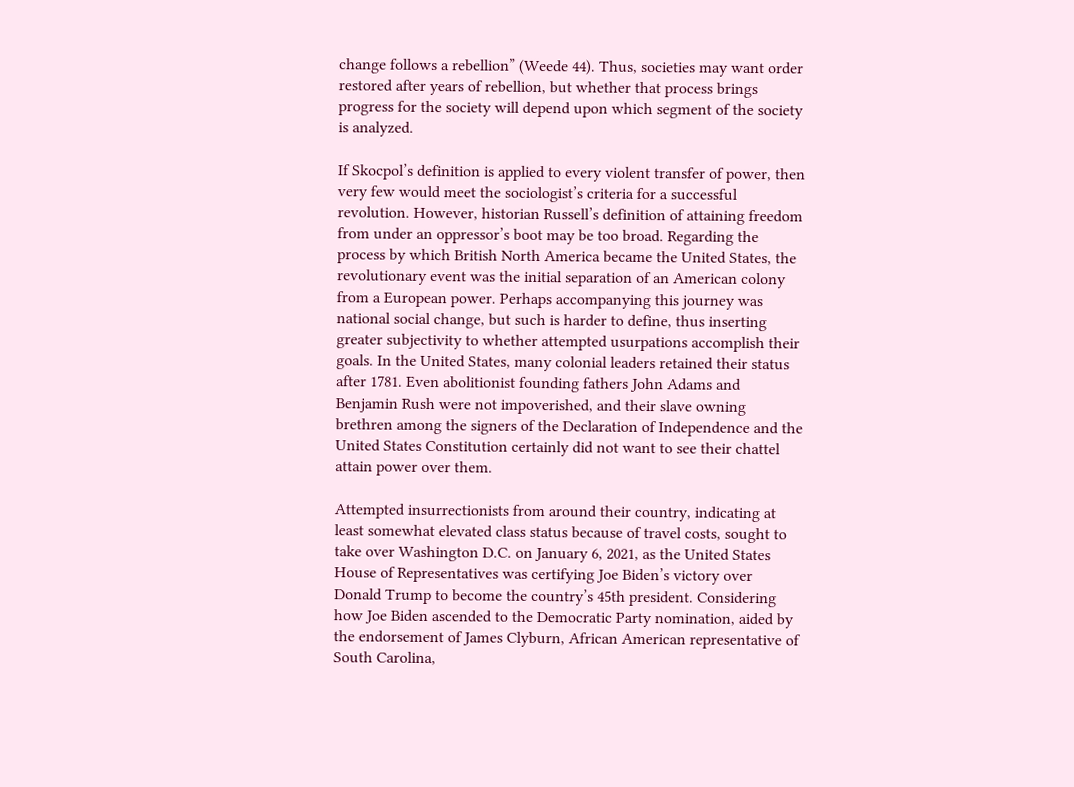change follows a rebellion” (Weede 44). Thus, societies may want order restored after years of rebellion, but whether that process brings progress for the society will depend upon which segment of the society is analyzed.

If Skocpol’s definition is applied to every violent transfer of power, then very few would meet the sociologist’s criteria for a successful revolution. However, historian Russell’s definition of attaining freedom from under an oppressor’s boot may be too broad. Regarding the process by which British North America became the United States, the revolutionary event was the initial separation of an American colony from a European power. Perhaps accompanying this journey was national social change, but such is harder to define, thus inserting greater subjectivity to whether attempted usurpations accomplish their goals. In the United States, many colonial leaders retained their status after 1781. Even abolitionist founding fathers John Adams and Benjamin Rush were not impoverished, and their slave owning brethren among the signers of the Declaration of Independence and the United States Constitution certainly did not want to see their chattel attain power over them.

Attempted insurrectionists from around their country, indicating at least somewhat elevated class status because of travel costs, sought to take over Washington D.C. on January 6, 2021, as the United States House of Representatives was certifying Joe Biden’s victory over Donald Trump to become the country’s 45th president. Considering how Joe Biden ascended to the Democratic Party nomination, aided by the endorsement of James Clyburn, African American representative of South Carolina,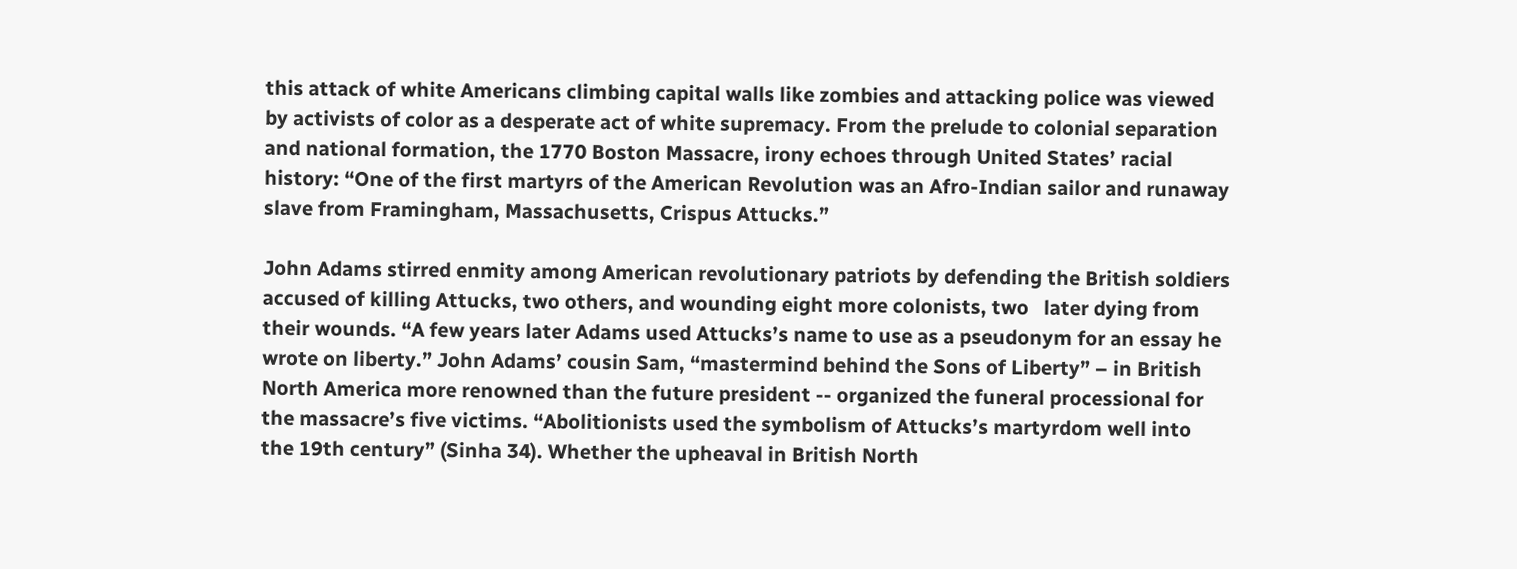this attack of white Americans climbing capital walls like zombies and attacking police was viewed by activists of color as a desperate act of white supremacy. From the prelude to colonial separation and national formation, the 1770 Boston Massacre, irony echoes through United States’ racial history: “One of the first martyrs of the American Revolution was an Afro-Indian sailor and runaway slave from Framingham, Massachusetts, Crispus Attucks.”

John Adams stirred enmity among American revolutionary patriots by defending the British soldiers accused of killing Attucks, two others, and wounding eight more colonists, two   later dying from their wounds. “A few years later Adams used Attucks’s name to use as a pseudonym for an essay he wrote on liberty.” John Adams’ cousin Sam, “mastermind behind the Sons of Liberty” – in British North America more renowned than the future president -- organized the funeral processional for the massacre’s five victims. “Abolitionists used the symbolism of Attucks’s martyrdom well into the 19th century” (Sinha 34). Whether the upheaval in British North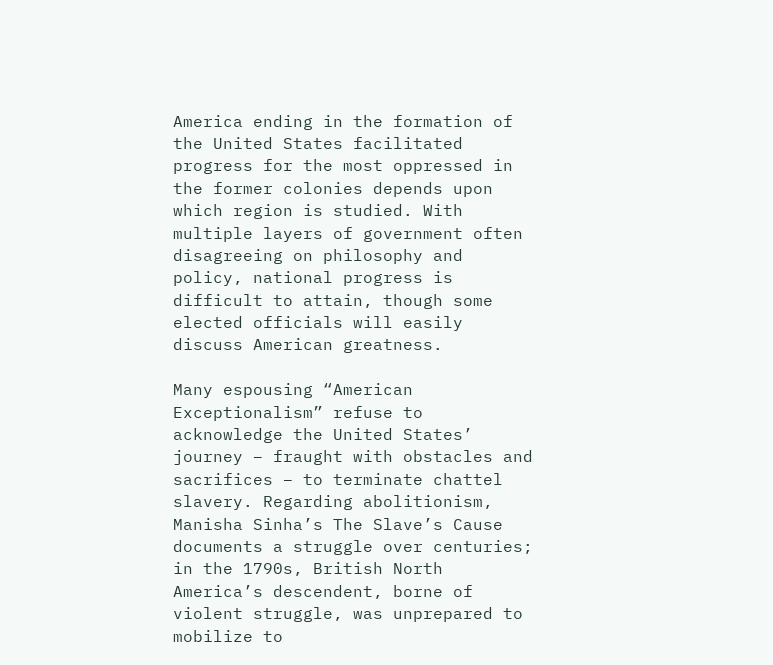America ending in the formation of the United States facilitated progress for the most oppressed in the former colonies depends upon which region is studied. With multiple layers of government often disagreeing on philosophy and policy, national progress is difficult to attain, though some elected officials will easily discuss American greatness.

Many espousing “American Exceptionalism” refuse to acknowledge the United States’ journey – fraught with obstacles and sacrifices – to terminate chattel slavery. Regarding abolitionism, Manisha Sinha’s The Slave’s Cause documents a struggle over centuries; in the 1790s, British North America’s descendent, borne of violent struggle, was unprepared to mobilize to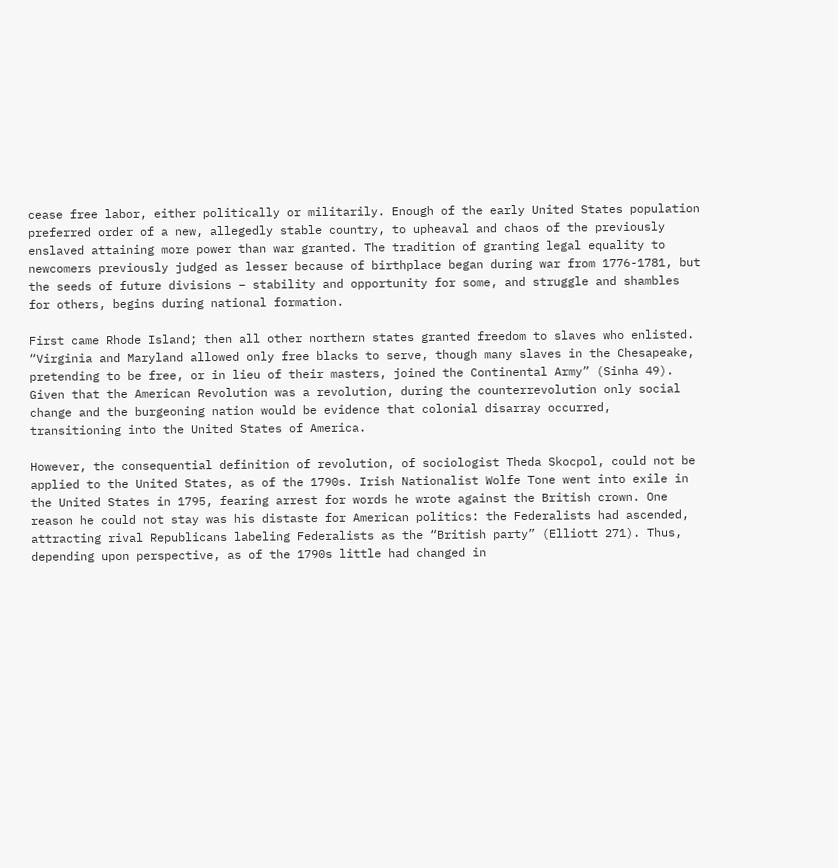cease free labor, either politically or militarily. Enough of the early United States population preferred order of a new, allegedly stable country, to upheaval and chaos of the previously enslaved attaining more power than war granted. The tradition of granting legal equality to newcomers previously judged as lesser because of birthplace began during war from 1776-1781, but the seeds of future divisions – stability and opportunity for some, and struggle and shambles for others, begins during national formation.

First came Rhode Island; then all other northern states granted freedom to slaves who enlisted. “Virginia and Maryland allowed only free blacks to serve, though many slaves in the Chesapeake, pretending to be free, or in lieu of their masters, joined the Continental Army” (Sinha 49). Given that the American Revolution was a revolution, during the counterrevolution only social change and the burgeoning nation would be evidence that colonial disarray occurred, transitioning into the United States of America.

However, the consequential definition of revolution, of sociologist Theda Skocpol, could not be applied to the United States, as of the 1790s. Irish Nationalist Wolfe Tone went into exile in the United States in 1795, fearing arrest for words he wrote against the British crown. One reason he could not stay was his distaste for American politics: the Federalists had ascended, attracting rival Republicans labeling Federalists as the “British party” (Elliott 271). Thus, depending upon perspective, as of the 1790s little had changed in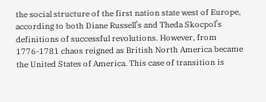the social structure of the first nation state west of Europe, according to both Diane Russell’s and Theda Skocpol’s definitions of successful revolutions. However, from 1776-1781 chaos reigned as British North America became the United States of America. This case of transition is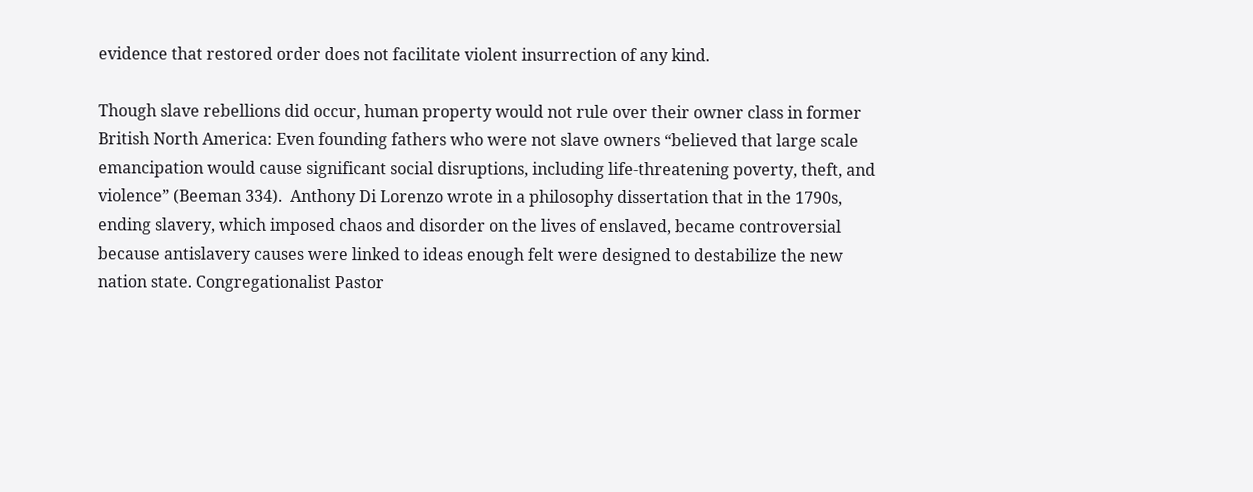evidence that restored order does not facilitate violent insurrection of any kind.

Though slave rebellions did occur, human property would not rule over their owner class in former British North America: Even founding fathers who were not slave owners “believed that large scale emancipation would cause significant social disruptions, including life-threatening poverty, theft, and violence” (Beeman 334).  Anthony Di Lorenzo wrote in a philosophy dissertation that in the 1790s, ending slavery, which imposed chaos and disorder on the lives of enslaved, became controversial because antislavery causes were linked to ideas enough felt were designed to destabilize the new nation state. Congregationalist Pastor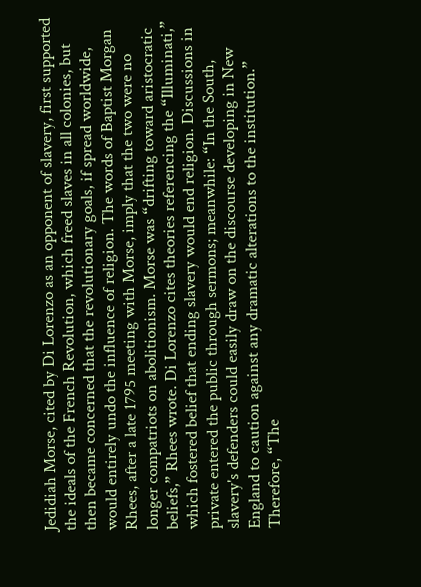Jedidiah Morse, cited by Di Lorenzo as an opponent of slavery, first supported the ideals of the French Revolution, which freed slaves in all colonies, but then became concerned that the revolutionary goals, if spread worldwide, would entirely undo the influence of religion. The words of Baptist Morgan Rhees, after a late 1795 meeting with Morse, imply that the two were no longer compatriots on abolitionism. Morse was “drifting toward aristocratic beliefs,” Rhees wrote. Di Lorenzo cites theories referencing the “Illuminati,” which fostered belief that ending slavery would end religion. Discussions in private entered the public through sermons; meanwhile: “In the South, slavery's defenders could easily draw on the discourse developing in New England to caution against any dramatic alterations to the institution.” Therefore, “The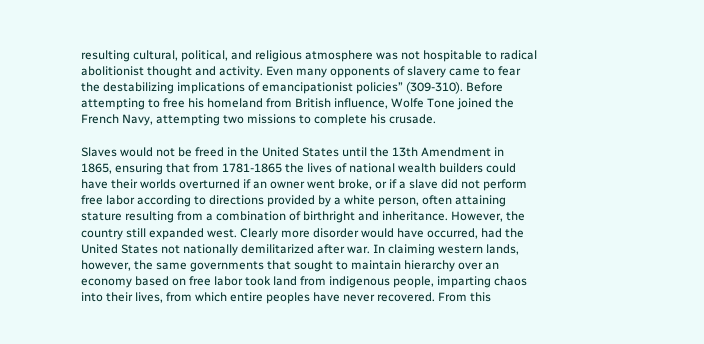resulting cultural, political, and religious atmosphere was not hospitable to radical abolitionist thought and activity. Even many opponents of slavery came to fear the destabilizing implications of emancipationist policies” (309-310). Before attempting to free his homeland from British influence, Wolfe Tone joined the French Navy, attempting two missions to complete his crusade.

Slaves would not be freed in the United States until the 13th Amendment in 1865, ensuring that from 1781-1865 the lives of national wealth builders could have their worlds overturned if an owner went broke, or if a slave did not perform free labor according to directions provided by a white person, often attaining stature resulting from a combination of birthright and inheritance. However, the country still expanded west. Clearly more disorder would have occurred, had the United States not nationally demilitarized after war. In claiming western lands, however, the same governments that sought to maintain hierarchy over an economy based on free labor took land from indigenous people, imparting chaos into their lives, from which entire peoples have never recovered. From this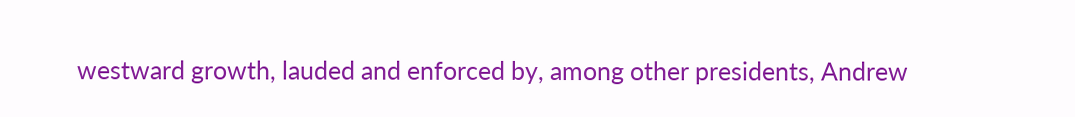westward growth, lauded and enforced by, among other presidents, Andrew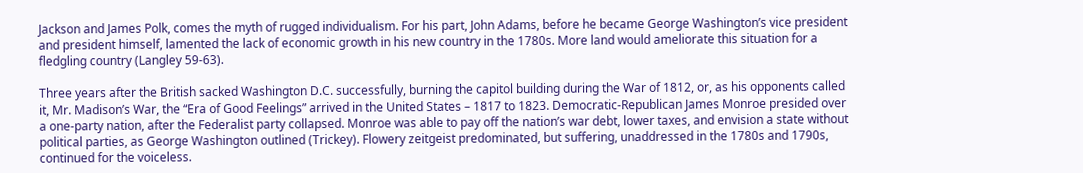Jackson and James Polk, comes the myth of rugged individualism. For his part, John Adams, before he became George Washington’s vice president and president himself, lamented the lack of economic growth in his new country in the 1780s. More land would ameliorate this situation for a fledgling country (Langley 59-63).

Three years after the British sacked Washington D.C. successfully, burning the capitol building during the War of 1812, or, as his opponents called it, Mr. Madison’s War, the “Era of Good Feelings” arrived in the United States – 1817 to 1823. Democratic-Republican James Monroe presided over a one-party nation, after the Federalist party collapsed. Monroe was able to pay off the nation’s war debt, lower taxes, and envision a state without political parties, as George Washington outlined (Trickey). Flowery zeitgeist predominated, but suffering, unaddressed in the 1780s and 1790s, continued for the voiceless.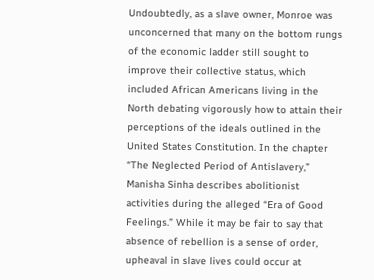Undoubtedly, as a slave owner, Monroe was unconcerned that many on the bottom rungs of the economic ladder still sought to improve their collective status, which included African Americans living in the North debating vigorously how to attain their perceptions of the ideals outlined in the United States Constitution. In the chapter “The Neglected Period of Antislavery,” Manisha Sinha describes abolitionist activities during the alleged “Era of Good Feelings.” While it may be fair to say that absence of rebellion is a sense of order, upheaval in slave lives could occur at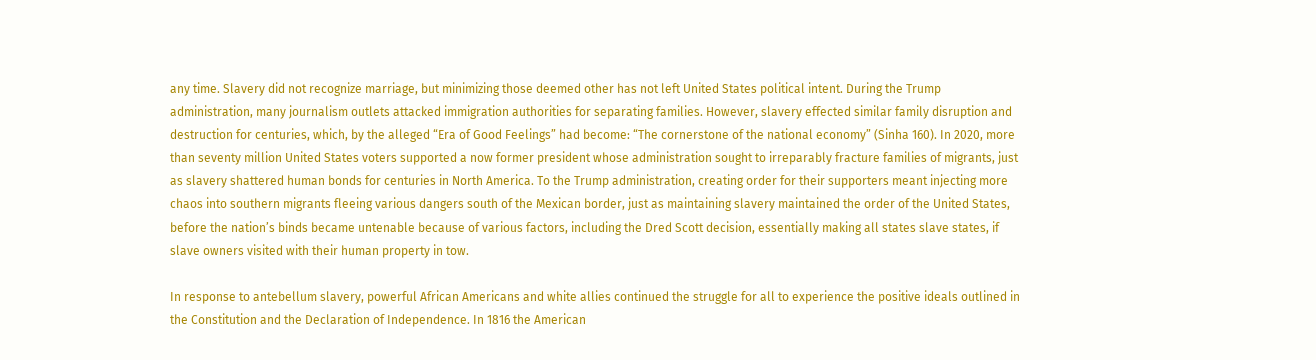any time. Slavery did not recognize marriage, but minimizing those deemed other has not left United States political intent. During the Trump administration, many journalism outlets attacked immigration authorities for separating families. However, slavery effected similar family disruption and destruction for centuries, which, by the alleged “Era of Good Feelings” had become: “The cornerstone of the national economy” (Sinha 160). In 2020, more than seventy million United States voters supported a now former president whose administration sought to irreparably fracture families of migrants, just as slavery shattered human bonds for centuries in North America. To the Trump administration, creating order for their supporters meant injecting more chaos into southern migrants fleeing various dangers south of the Mexican border, just as maintaining slavery maintained the order of the United States, before the nation’s binds became untenable because of various factors, including the Dred Scott decision, essentially making all states slave states, if slave owners visited with their human property in tow.

In response to antebellum slavery, powerful African Americans and white allies continued the struggle for all to experience the positive ideals outlined in the Constitution and the Declaration of Independence. In 1816 the American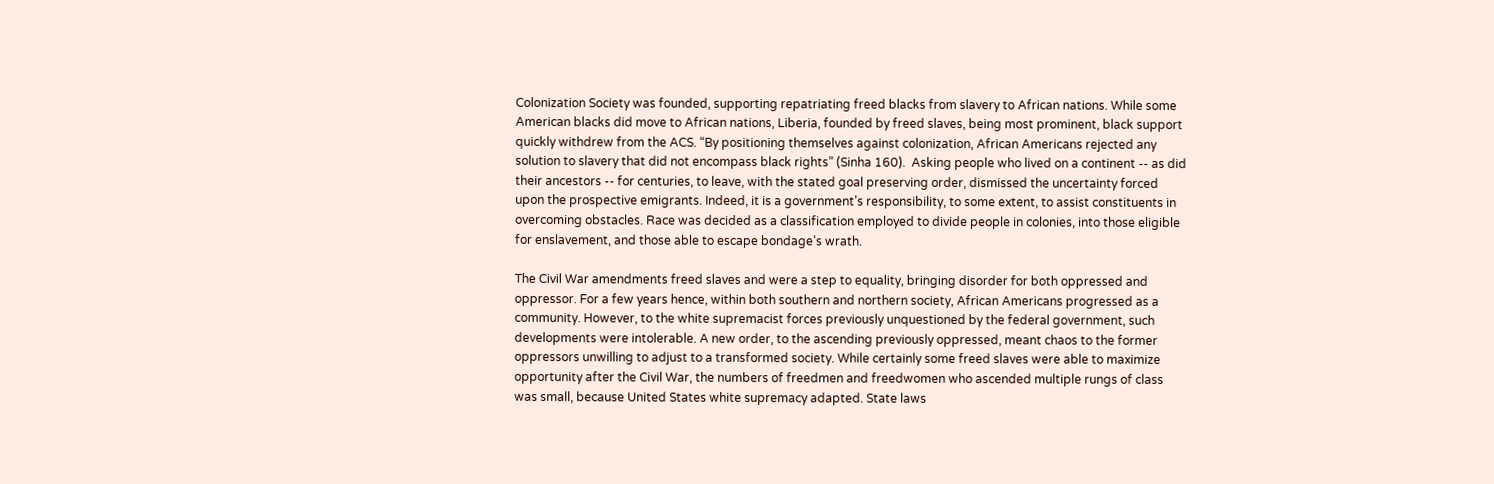Colonization Society was founded, supporting repatriating freed blacks from slavery to African nations. While some American blacks did move to African nations, Liberia, founded by freed slaves, being most prominent, black support quickly withdrew from the ACS. “By positioning themselves against colonization, African Americans rejected any solution to slavery that did not encompass black rights” (Sinha 160).  Asking people who lived on a continent -- as did their ancestors -- for centuries, to leave, with the stated goal preserving order, dismissed the uncertainty forced upon the prospective emigrants. Indeed, it is a government’s responsibility, to some extent, to assist constituents in overcoming obstacles. Race was decided as a classification employed to divide people in colonies, into those eligible for enslavement, and those able to escape bondage’s wrath.

The Civil War amendments freed slaves and were a step to equality, bringing disorder for both oppressed and oppressor. For a few years hence, within both southern and northern society, African Americans progressed as a community. However, to the white supremacist forces previously unquestioned by the federal government, such developments were intolerable. A new order, to the ascending previously oppressed, meant chaos to the former oppressors unwilling to adjust to a transformed society. While certainly some freed slaves were able to maximize opportunity after the Civil War, the numbers of freedmen and freedwomen who ascended multiple rungs of class was small, because United States white supremacy adapted. State laws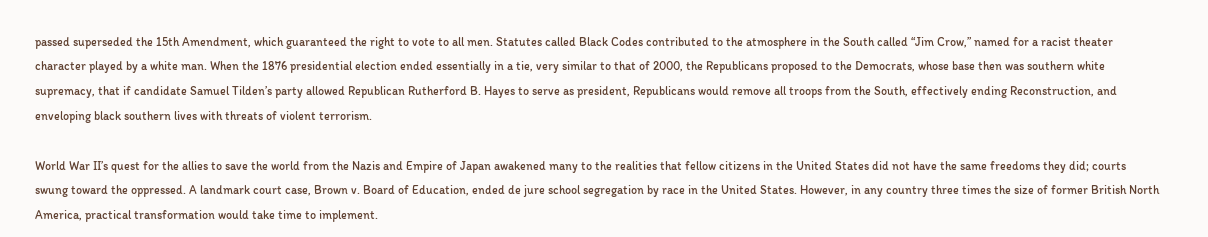passed superseded the 15th Amendment, which guaranteed the right to vote to all men. Statutes called Black Codes contributed to the atmosphere in the South called “Jim Crow,” named for a racist theater character played by a white man. When the 1876 presidential election ended essentially in a tie, very similar to that of 2000, the Republicans proposed to the Democrats, whose base then was southern white supremacy, that if candidate Samuel Tilden’s party allowed Republican Rutherford B. Hayes to serve as president, Republicans would remove all troops from the South, effectively ending Reconstruction, and enveloping black southern lives with threats of violent terrorism.

World War II’s quest for the allies to save the world from the Nazis and Empire of Japan awakened many to the realities that fellow citizens in the United States did not have the same freedoms they did; courts swung toward the oppressed. A landmark court case, Brown v. Board of Education, ended de jure school segregation by race in the United States. However, in any country three times the size of former British North America, practical transformation would take time to implement.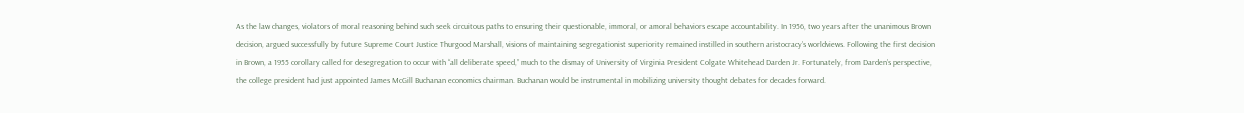As the law changes, violators of moral reasoning behind such seek circuitous paths to ensuring their questionable, immoral, or amoral behaviors escape accountability. In 1956, two years after the unanimous Brown decision, argued successfully by future Supreme Court Justice Thurgood Marshall, visions of maintaining segregationist superiority remained instilled in southern aristocracy’s worldviews. Following the first decision in Brown, a 1955 corollary called for desegregation to occur with “all deliberate speed,” much to the dismay of University of Virginia President Colgate Whitehead Darden Jr. Fortunately, from Darden’s perspective, the college president had just appointed James McGill Buchanan economics chairman. Buchanan would be instrumental in mobilizing university thought debates for decades forward.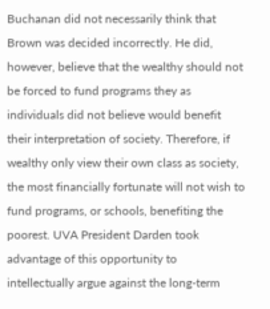Buchanan did not necessarily think that Brown was decided incorrectly. He did, however, believe that the wealthy should not be forced to fund programs they as individuals did not believe would benefit their interpretation of society. Therefore, if wealthy only view their own class as society, the most financially fortunate will not wish to fund programs, or schools, benefiting the poorest. UVA President Darden took advantage of this opportunity to intellectually argue against the long-term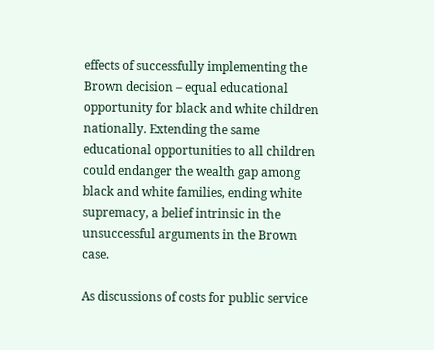effects of successfully implementing the Brown decision – equal educational opportunity for black and white children nationally. Extending the same educational opportunities to all children could endanger the wealth gap among black and white families, ending white supremacy, a belief intrinsic in the unsuccessful arguments in the Brown case.

As discussions of costs for public service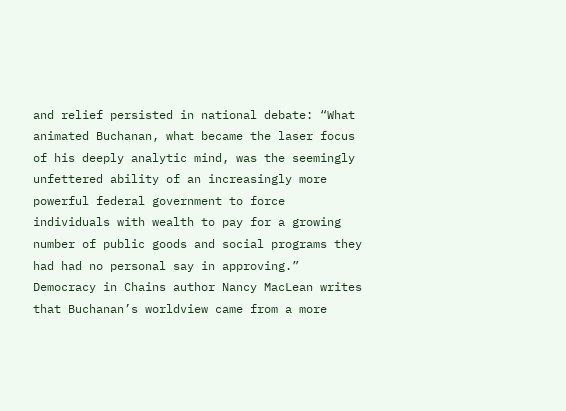and relief persisted in national debate: “What animated Buchanan, what became the laser focus of his deeply analytic mind, was the seemingly unfettered ability of an increasingly more powerful federal government to force individuals with wealth to pay for a growing number of public goods and social programs they had had no personal say in approving.” Democracy in Chains author Nancy MacLean writes that Buchanan’s worldview came from a more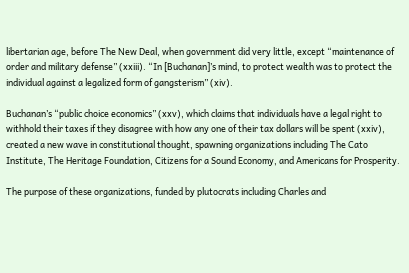libertarian age, before The New Deal, when government did very little, except “maintenance of order and military defense” (xxiii). “In [Buchanan]’s mind, to protect wealth was to protect the individual against a legalized form of gangsterism” (xiv).

Buchanan’s “public choice economics” (xxv), which claims that individuals have a legal right to withhold their taxes if they disagree with how any one of their tax dollars will be spent (xxiv), created a new wave in constitutional thought, spawning organizations including The Cato Institute, The Heritage Foundation, Citizens for a Sound Economy, and Americans for Prosperity.

The purpose of these organizations, funded by plutocrats including Charles and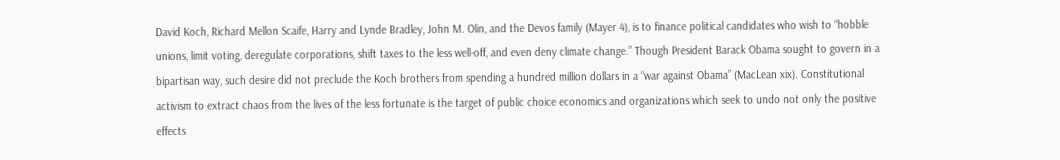David Koch, Richard Mellon Scaife, Harry and Lynde Bradley, John M. Olin, and the Devos family (Mayer 4), is to finance political candidates who wish to “hobble unions, limit voting, deregulate corporations, shift taxes to the less well-off, and even deny climate change.” Though President Barack Obama sought to govern in a bipartisan way, such desire did not preclude the Koch brothers from spending a hundred million dollars in a “war against Obama” (MacLean xix). Constitutional activism to extract chaos from the lives of the less fortunate is the target of public choice economics and organizations which seek to undo not only the positive effects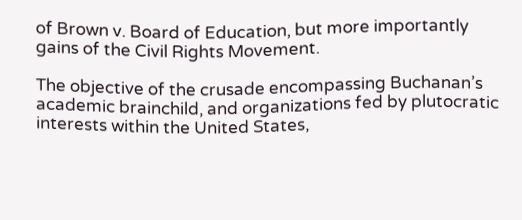of Brown v. Board of Education, but more importantly gains of the Civil Rights Movement.

The objective of the crusade encompassing Buchanan’s academic brainchild, and organizations fed by plutocratic interests within the United States,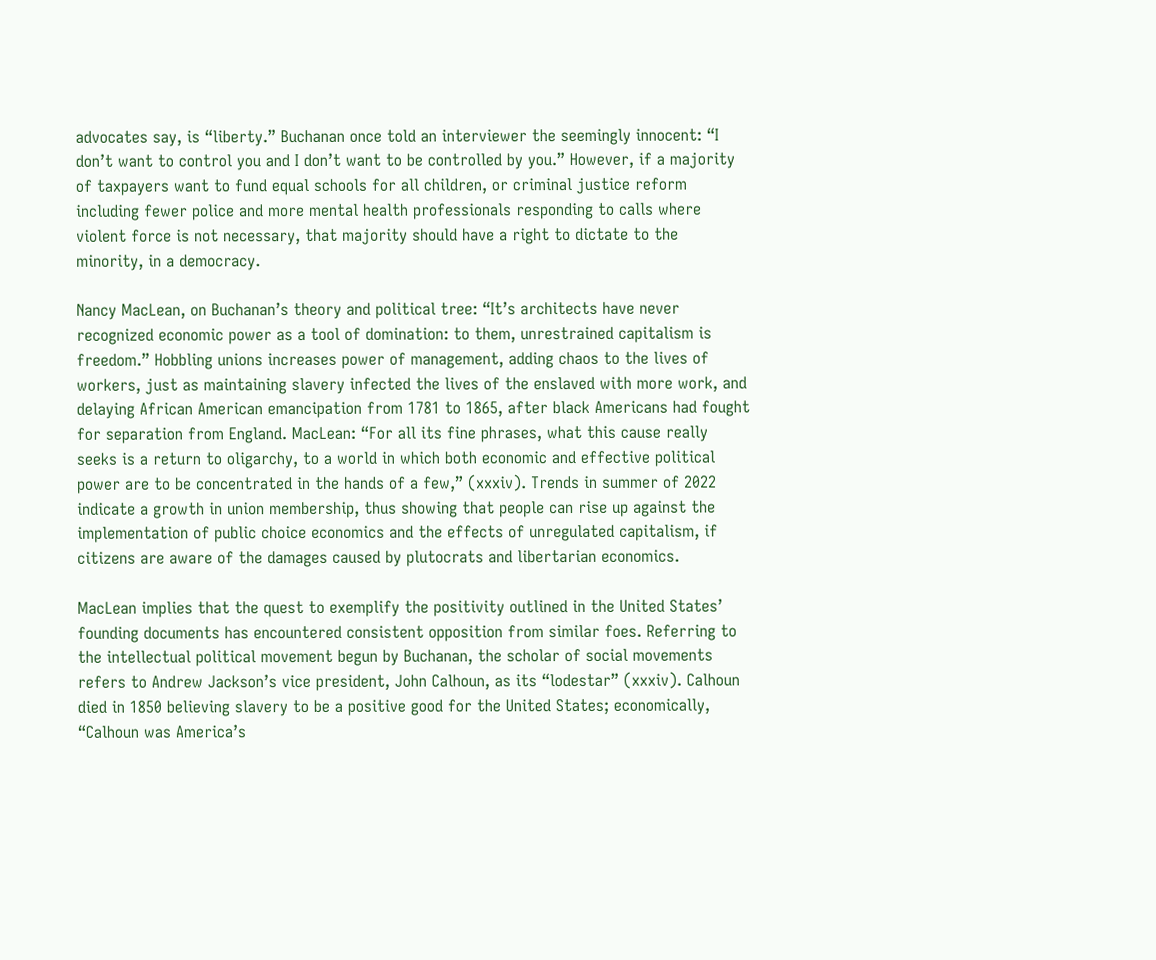advocates say, is “liberty.” Buchanan once told an interviewer the seemingly innocent: “I don’t want to control you and I don’t want to be controlled by you.” However, if a majority of taxpayers want to fund equal schools for all children, or criminal justice reform including fewer police and more mental health professionals responding to calls where violent force is not necessary, that majority should have a right to dictate to the minority, in a democracy.

Nancy MacLean, on Buchanan’s theory and political tree: “It’s architects have never recognized economic power as a tool of domination: to them, unrestrained capitalism is freedom.” Hobbling unions increases power of management, adding chaos to the lives of workers, just as maintaining slavery infected the lives of the enslaved with more work, and delaying African American emancipation from 1781 to 1865, after black Americans had fought for separation from England. MacLean: “For all its fine phrases, what this cause really seeks is a return to oligarchy, to a world in which both economic and effective political power are to be concentrated in the hands of a few,” (xxxiv). Trends in summer of 2022 indicate a growth in union membership, thus showing that people can rise up against the implementation of public choice economics and the effects of unregulated capitalism, if citizens are aware of the damages caused by plutocrats and libertarian economics.

MacLean implies that the quest to exemplify the positivity outlined in the United States’ founding documents has encountered consistent opposition from similar foes. Referring to the intellectual political movement begun by Buchanan, the scholar of social movements refers to Andrew Jackson’s vice president, John Calhoun, as its “lodestar” (xxxiv). Calhoun died in 1850 believing slavery to be a positive good for the United States; economically, “Calhoun was America’s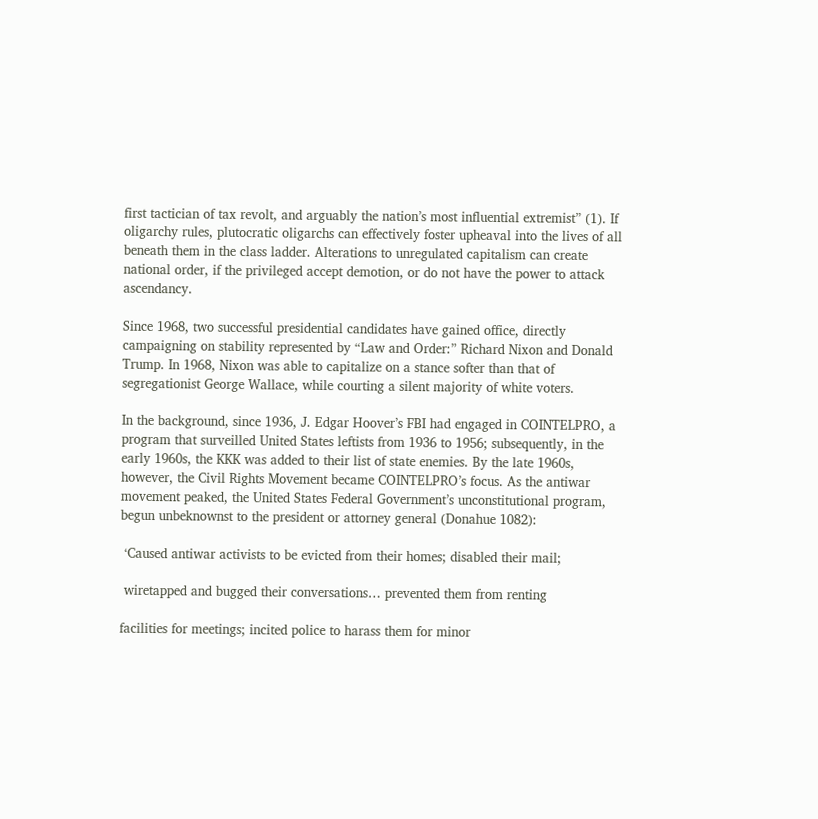first tactician of tax revolt, and arguably the nation’s most influential extremist” (1). If oligarchy rules, plutocratic oligarchs can effectively foster upheaval into the lives of all beneath them in the class ladder. Alterations to unregulated capitalism can create national order, if the privileged accept demotion, or do not have the power to attack ascendancy.

Since 1968, two successful presidential candidates have gained office, directly campaigning on stability represented by “Law and Order:” Richard Nixon and Donald Trump. In 1968, Nixon was able to capitalize on a stance softer than that of segregationist George Wallace, while courting a silent majority of white voters.

In the background, since 1936, J. Edgar Hoover’s FBI had engaged in COINTELPRO, a program that surveilled United States leftists from 1936 to 1956; subsequently, in the early 1960s, the KKK was added to their list of state enemies. By the late 1960s, however, the Civil Rights Movement became COINTELPRO’s focus. As the antiwar movement peaked, the United States Federal Government’s unconstitutional program, begun unbeknownst to the president or attorney general (Donahue 1082):

 ‘Caused antiwar activists to be evicted from their homes; disabled their mail;

 wiretapped and bugged their conversations… prevented them from renting

facilities for meetings; incited police to harass them for minor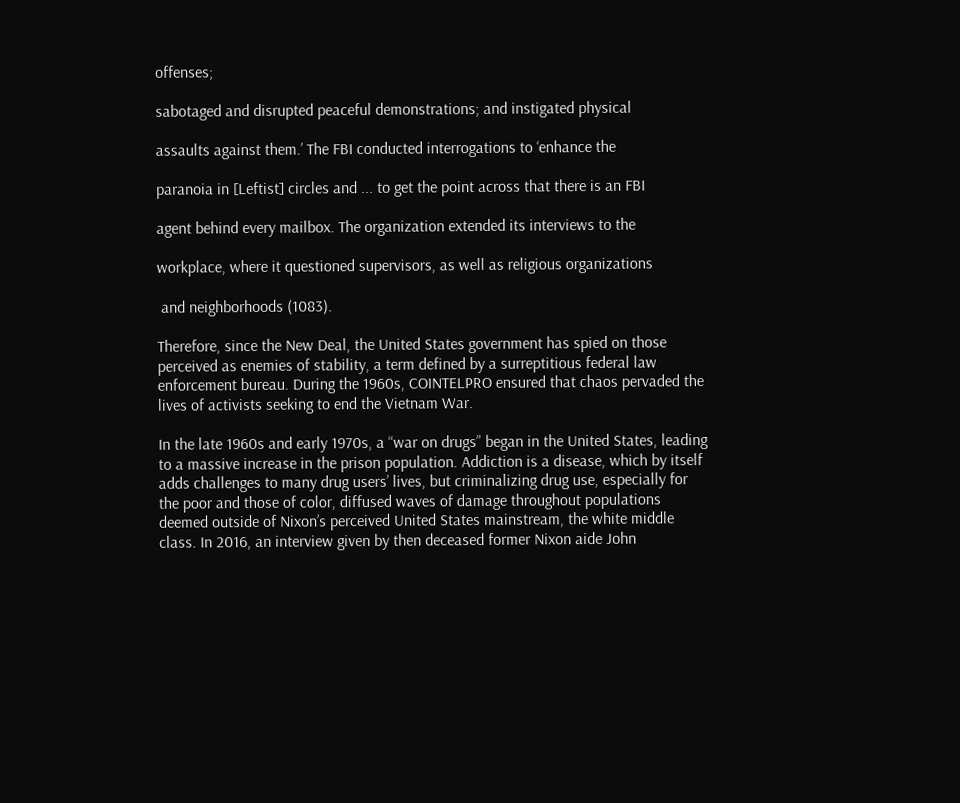offenses;

sabotaged and disrupted peaceful demonstrations; and instigated physical

assaults against them.’ The FBI conducted interrogations to ‘enhance the

paranoia in [Leftist] circles and ... to get the point across that there is an FBI

agent behind every mailbox. The organization extended its interviews to the

workplace, where it questioned supervisors, as well as religious organizations

 and neighborhoods (1083).

Therefore, since the New Deal, the United States government has spied on those perceived as enemies of stability, a term defined by a surreptitious federal law enforcement bureau. During the 1960s, COINTELPRO ensured that chaos pervaded the lives of activists seeking to end the Vietnam War.

In the late 1960s and early 1970s, a “war on drugs” began in the United States, leading to a massive increase in the prison population. Addiction is a disease, which by itself adds challenges to many drug users’ lives, but criminalizing drug use, especially for the poor and those of color, diffused waves of damage throughout populations deemed outside of Nixon’s perceived United States mainstream, the white middle class. In 2016, an interview given by then deceased former Nixon aide John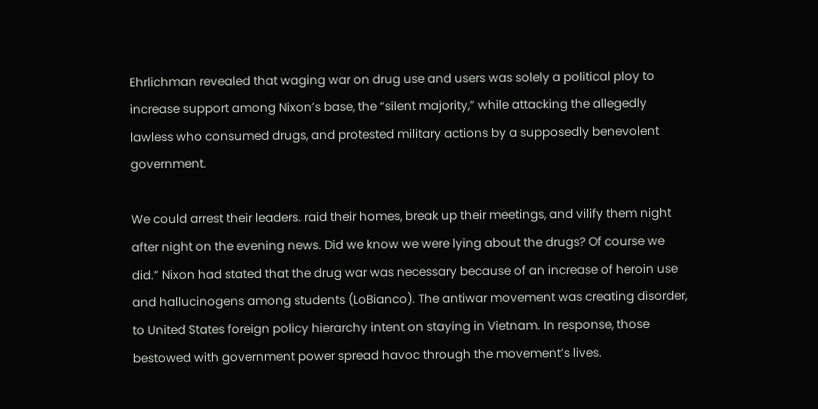Ehrlichman revealed that waging war on drug use and users was solely a political ploy to increase support among Nixon’s base, the “silent majority,” while attacking the allegedly lawless who consumed drugs, and protested military actions by a supposedly benevolent government.

We could arrest their leaders. raid their homes, break up their meetings, and vilify them night after night on the evening news. Did we know we were lying about the drugs? Of course we did.” Nixon had stated that the drug war was necessary because of an increase of heroin use and hallucinogens among students (LoBianco). The antiwar movement was creating disorder, to United States foreign policy hierarchy intent on staying in Vietnam. In response, those bestowed with government power spread havoc through the movement’s lives.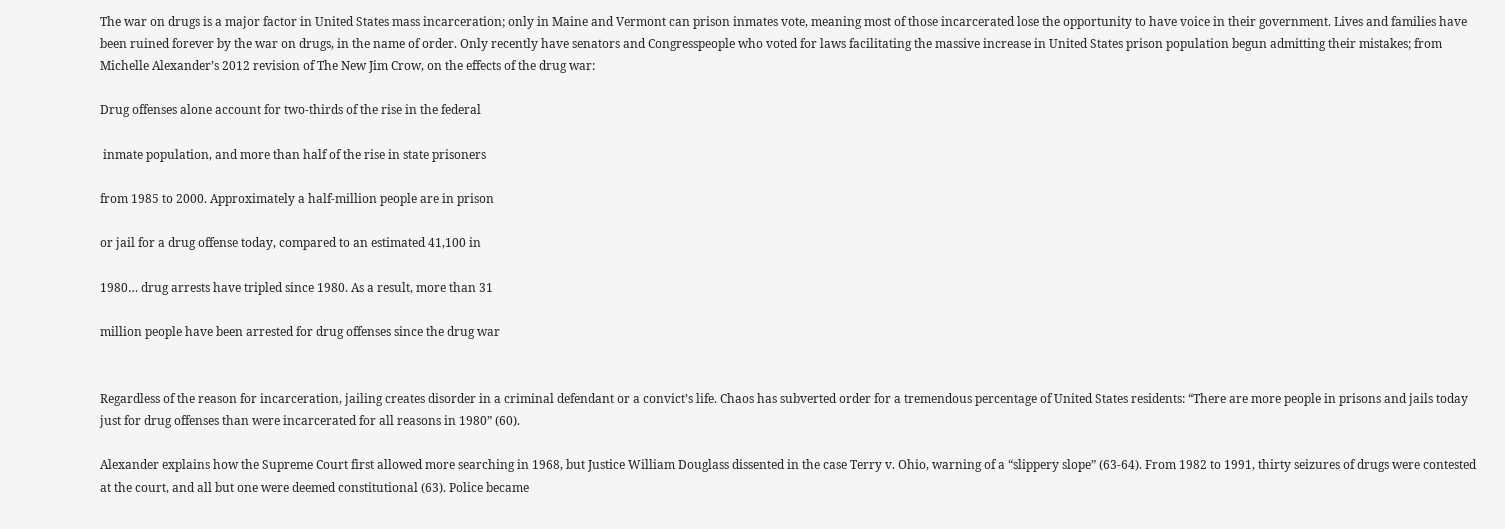The war on drugs is a major factor in United States mass incarceration; only in Maine and Vermont can prison inmates vote, meaning most of those incarcerated lose the opportunity to have voice in their government. Lives and families have been ruined forever by the war on drugs, in the name of order. Only recently have senators and Congresspeople who voted for laws facilitating the massive increase in United States prison population begun admitting their mistakes; from Michelle Alexander’s 2012 revision of The New Jim Crow, on the effects of the drug war:

Drug offenses alone account for two-thirds of the rise in the federal

 inmate population, and more than half of the rise in state prisoners

from 1985 to 2000. Approximately a half-million people are in prison

or jail for a drug offense today, compared to an estimated 41,100 in

1980… drug arrests have tripled since 1980. As a result, more than 31

million people have been arrested for drug offenses since the drug war


Regardless of the reason for incarceration, jailing creates disorder in a criminal defendant or a convict’s life. Chaos has subverted order for a tremendous percentage of United States residents: “There are more people in prisons and jails today just for drug offenses than were incarcerated for all reasons in 1980” (60).

Alexander explains how the Supreme Court first allowed more searching in 1968, but Justice William Douglass dissented in the case Terry v. Ohio, warning of a “slippery slope” (63-64). From 1982 to 1991, thirty seizures of drugs were contested at the court, and all but one were deemed constitutional (63). Police became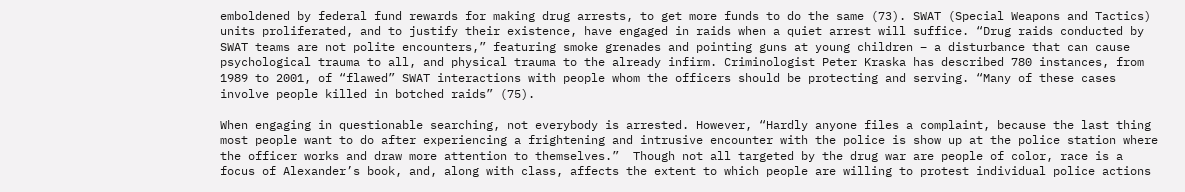emboldened by federal fund rewards for making drug arrests, to get more funds to do the same (73). SWAT (Special Weapons and Tactics) units proliferated, and to justify their existence, have engaged in raids when a quiet arrest will suffice. “Drug raids conducted by SWAT teams are not polite encounters,” featuring smoke grenades and pointing guns at young children – a disturbance that can cause psychological trauma to all, and physical trauma to the already infirm. Criminologist Peter Kraska has described 780 instances, from 1989 to 2001, of “flawed” SWAT interactions with people whom the officers should be protecting and serving. “Many of these cases involve people killed in botched raids” (75).

When engaging in questionable searching, not everybody is arrested. However, “Hardly anyone files a complaint, because the last thing most people want to do after experiencing a frightening and intrusive encounter with the police is show up at the police station where the officer works and draw more attention to themselves.”  Though not all targeted by the drug war are people of color, race is a focus of Alexander’s book, and, along with class, affects the extent to which people are willing to protest individual police actions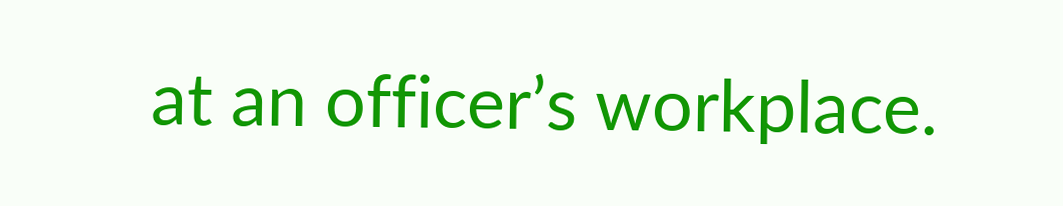at an officer’s workplace.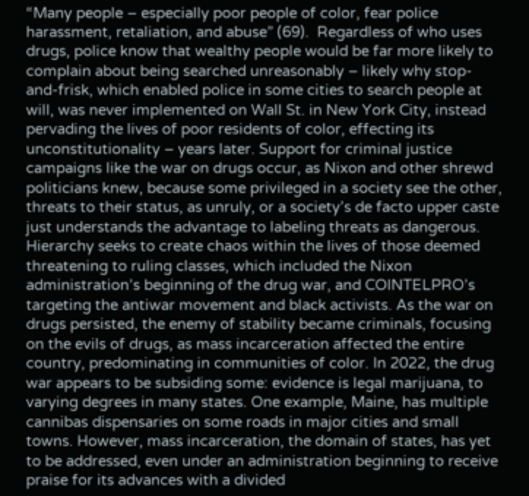“Many people – especially poor people of color, fear police harassment, retaliation, and abuse” (69).  Regardless of who uses drugs, police know that wealthy people would be far more likely to complain about being searched unreasonably – likely why stop-and-frisk, which enabled police in some cities to search people at will, was never implemented on Wall St. in New York City, instead pervading the lives of poor residents of color, effecting its unconstitutionality – years later. Support for criminal justice campaigns like the war on drugs occur, as Nixon and other shrewd politicians knew, because some privileged in a society see the other, threats to their status, as unruly, or a society’s de facto upper caste just understands the advantage to labeling threats as dangerous.  Hierarchy seeks to create chaos within the lives of those deemed threatening to ruling classes, which included the Nixon administration’s beginning of the drug war, and COINTELPRO’s targeting the antiwar movement and black activists. As the war on drugs persisted, the enemy of stability became criminals, focusing on the evils of drugs, as mass incarceration affected the entire country, predominating in communities of color. In 2022, the drug war appears to be subsiding some: evidence is legal marijuana, to varying degrees in many states. One example, Maine, has multiple cannibas dispensaries on some roads in major cities and small towns. However, mass incarceration, the domain of states, has yet to be addressed, even under an administration beginning to receive praise for its advances with a divided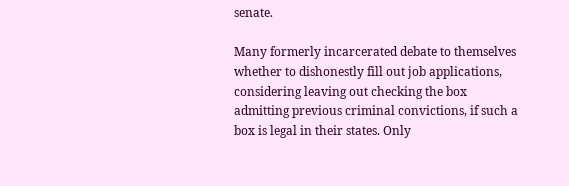senate.

Many formerly incarcerated debate to themselves whether to dishonestly fill out job applications, considering leaving out checking the box admitting previous criminal convictions, if such a box is legal in their states. Only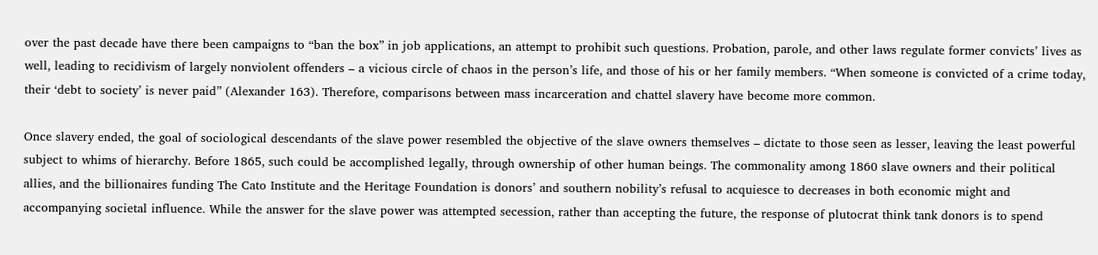over the past decade have there been campaigns to “ban the box” in job applications, an attempt to prohibit such questions. Probation, parole, and other laws regulate former convicts’ lives as well, leading to recidivism of largely nonviolent offenders – a vicious circle of chaos in the person’s life, and those of his or her family members. “When someone is convicted of a crime today, their ‘debt to society’ is never paid” (Alexander 163). Therefore, comparisons between mass incarceration and chattel slavery have become more common.

Once slavery ended, the goal of sociological descendants of the slave power resembled the objective of the slave owners themselves – dictate to those seen as lesser, leaving the least powerful subject to whims of hierarchy. Before 1865, such could be accomplished legally, through ownership of other human beings. The commonality among 1860 slave owners and their political allies, and the billionaires funding The Cato Institute and the Heritage Foundation is donors’ and southern nobility’s refusal to acquiesce to decreases in both economic might and accompanying societal influence. While the answer for the slave power was attempted secession, rather than accepting the future, the response of plutocrat think tank donors is to spend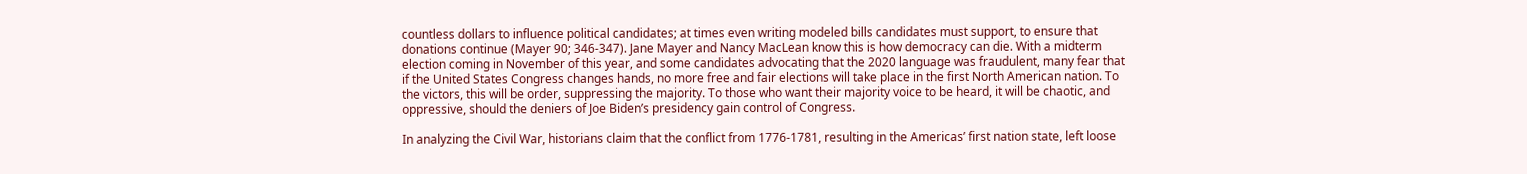countless dollars to influence political candidates; at times even writing modeled bills candidates must support, to ensure that donations continue (Mayer 90; 346-347). Jane Mayer and Nancy MacLean know this is how democracy can die. With a midterm election coming in November of this year, and some candidates advocating that the 2020 language was fraudulent, many fear that if the United States Congress changes hands, no more free and fair elections will take place in the first North American nation. To the victors, this will be order, suppressing the majority. To those who want their majority voice to be heard, it will be chaotic, and oppressive, should the deniers of Joe Biden’s presidency gain control of Congress.

In analyzing the Civil War, historians claim that the conflict from 1776-1781, resulting in the Americas’ first nation state, left loose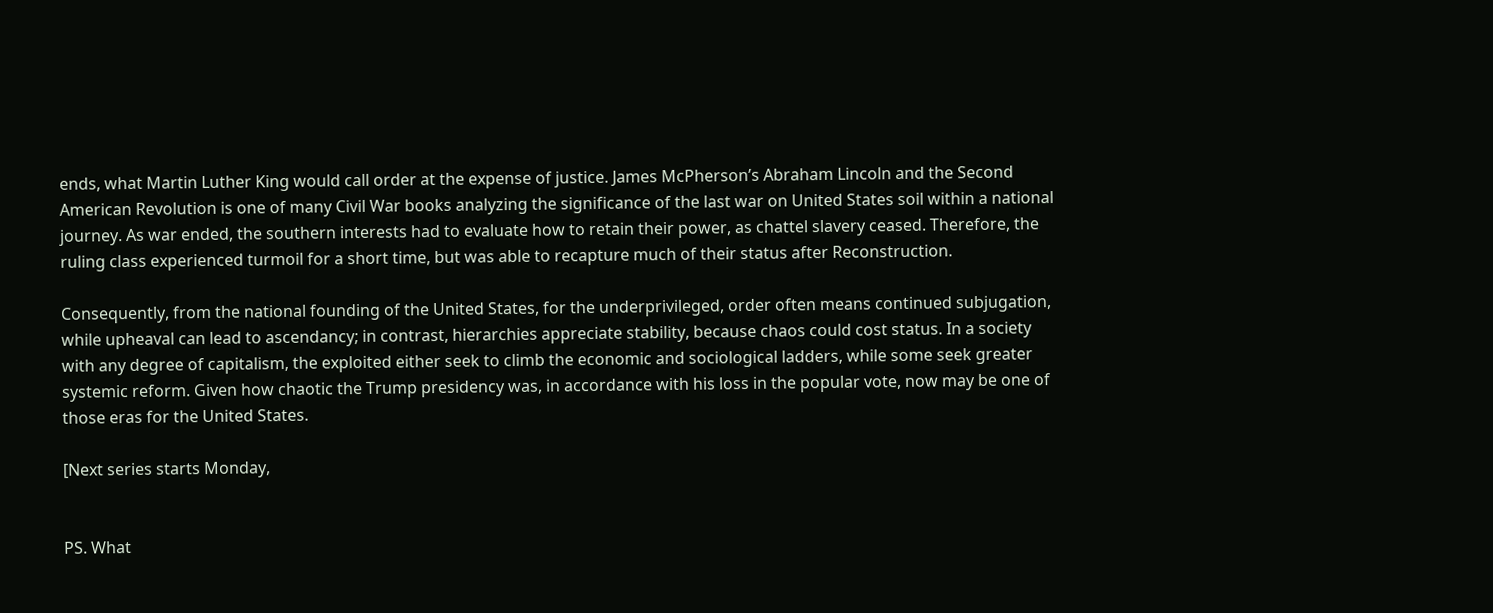ends, what Martin Luther King would call order at the expense of justice. James McPherson’s Abraham Lincoln and the Second American Revolution is one of many Civil War books analyzing the significance of the last war on United States soil within a national journey. As war ended, the southern interests had to evaluate how to retain their power, as chattel slavery ceased. Therefore, the ruling class experienced turmoil for a short time, but was able to recapture much of their status after Reconstruction.

Consequently, from the national founding of the United States, for the underprivileged, order often means continued subjugation, while upheaval can lead to ascendancy; in contrast, hierarchies appreciate stability, because chaos could cost status. In a society with any degree of capitalism, the exploited either seek to climb the economic and sociological ladders, while some seek greater systemic reform. Given how chaotic the Trump presidency was, in accordance with his loss in the popular vote, now may be one of those eras for the United States.

[Next series starts Monday,


PS. What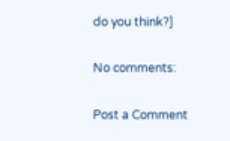do you think?]

No comments:

Post a Comment